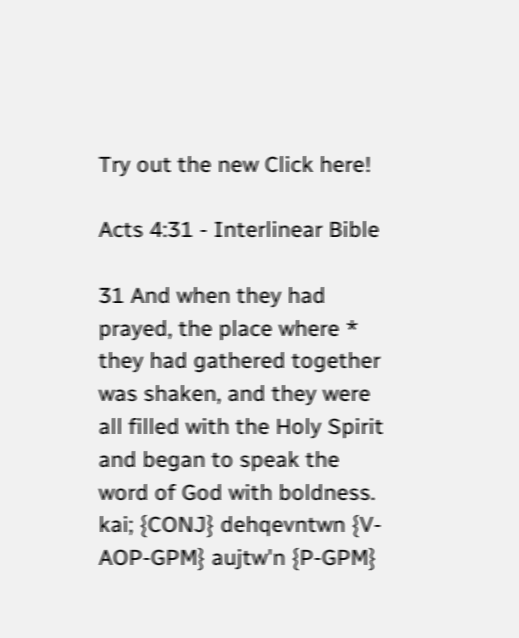Try out the new Click here!

Acts 4:31 - Interlinear Bible

31 And when they had prayed, the place where * they had gathered together was shaken, and they were all filled with the Holy Spirit and began to speak the word of God with boldness.
kai; {CONJ} dehqevntwn {V-AOP-GPM} aujtw'n {P-GPM}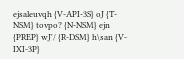ejsaleuvqh {V-API-3S} oJ {T-NSM} tovpo? {N-NSM} ejn {PREP} wJ'/ {R-DSM} h\san {V-IXI-3P}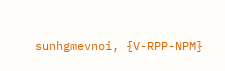sunhgmevnoi, {V-RPP-NPM}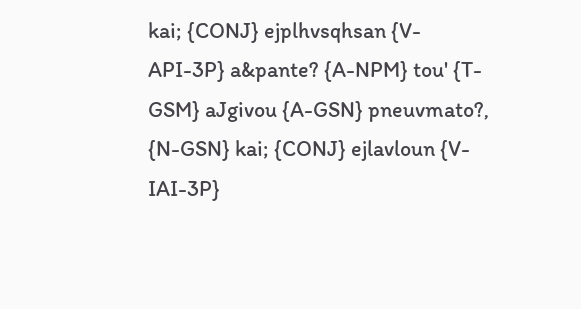kai; {CONJ} ejplhvsqhsan {V-API-3P} a&pante? {A-NPM} tou' {T-GSM} aJgivou {A-GSN} pneuvmato?, {N-GSN} kai; {CONJ} ejlavloun {V-IAI-3P}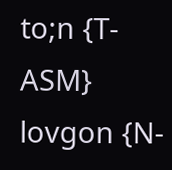to;n {T-ASM} lovgon {N-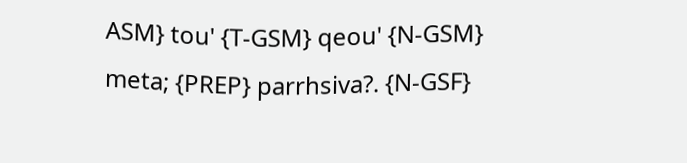ASM} tou' {T-GSM} qeou' {N-GSM} meta; {PREP} parrhsiva?. {N-GSF}